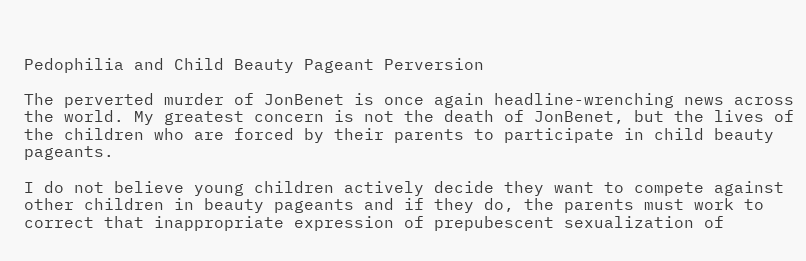Pedophilia and Child Beauty Pageant Perversion

The perverted murder of JonBenet is once again headline-wrenching news across the world. My greatest concern is not the death of JonBenet, but the lives of the children who are forced by their parents to participate in child beauty pageants.

I do not believe young children actively decide they want to compete against other children in beauty pageants and if they do, the parents must work to correct that inappropriate expression of prepubescent sexualization of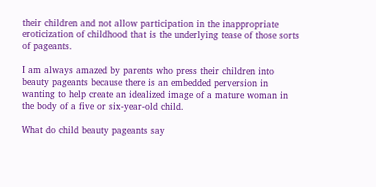their children and not allow participation in the inappropriate eroticization of childhood that is the underlying tease of those sorts of pageants.

I am always amazed by parents who press their children into beauty pageants because there is an embedded perversion in wanting to help create an idealized image of a mature woman in the body of a five or six-year-old child.

What do child beauty pageants say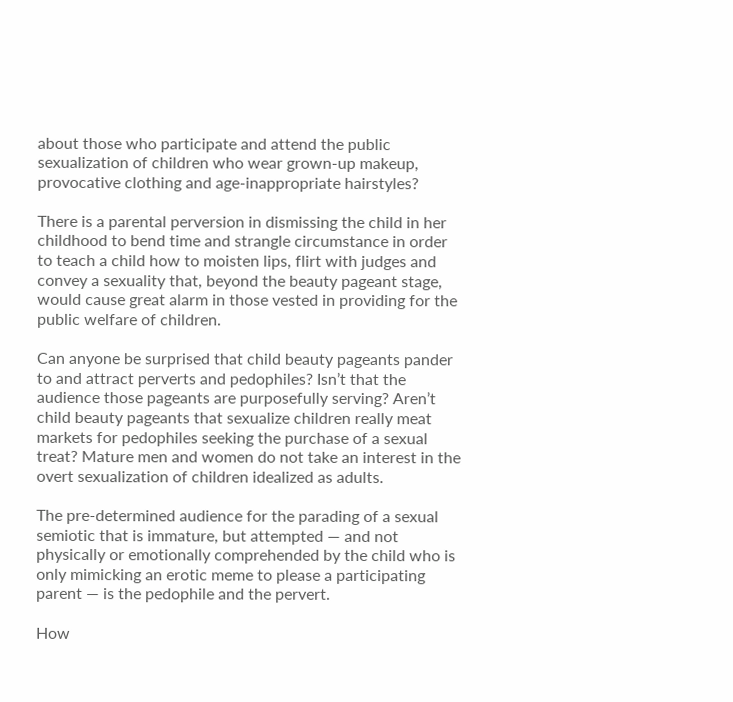about those who participate and attend the public sexualization of children who wear grown-up makeup, provocative clothing and age-inappropriate hairstyles?

There is a parental perversion in dismissing the child in her childhood to bend time and strangle circumstance in order to teach a child how to moisten lips, flirt with judges and convey a sexuality that, beyond the beauty pageant stage, would cause great alarm in those vested in providing for the public welfare of children.

Can anyone be surprised that child beauty pageants pander to and attract perverts and pedophiles? Isn’t that the audience those pageants are purposefully serving? Aren’t child beauty pageants that sexualize children really meat markets for pedophiles seeking the purchase of a sexual treat? Mature men and women do not take an interest in the overt sexualization of children idealized as adults.

The pre-determined audience for the parading of a sexual semiotic that is immature, but attempted — and not physically or emotionally comprehended by the child who is only mimicking an erotic meme to please a participating parent — is the pedophile and the pervert.

How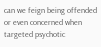can we feign being offended or even concerned when targeted psychotic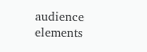audience elements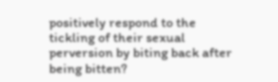positively respond to the tickling of their sexual perversion by biting back after being bitten?